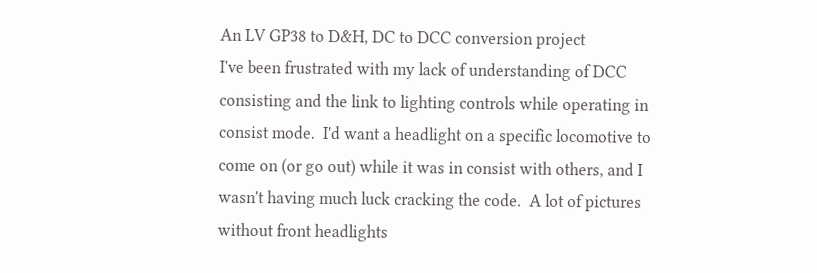An LV GP38 to D&H, DC to DCC conversion project
I've been frustrated with my lack of understanding of DCC consisting and the link to lighting controls while operating in consist mode.  I'd want a headlight on a specific locomotive to come on (or go out) while it was in consist with others, and I wasn't having much luck cracking the code.  A lot of pictures without front headlights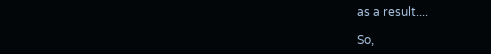as a result....

So,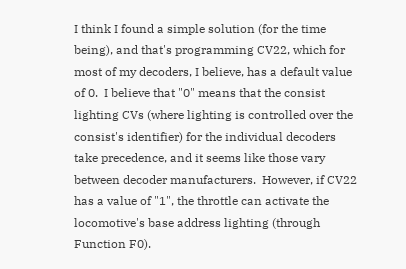I think I found a simple solution (for the time being), and that's programming CV22, which for most of my decoders, I believe, has a default value of 0.  I believe that "0" means that the consist lighting CVs (where lighting is controlled over the consist's identifier) for the individual decoders take precedence, and it seems like those vary between decoder manufacturers.  However, if CV22 has a value of "1", the throttle can activate the locomotive's base address lighting (through Function F0).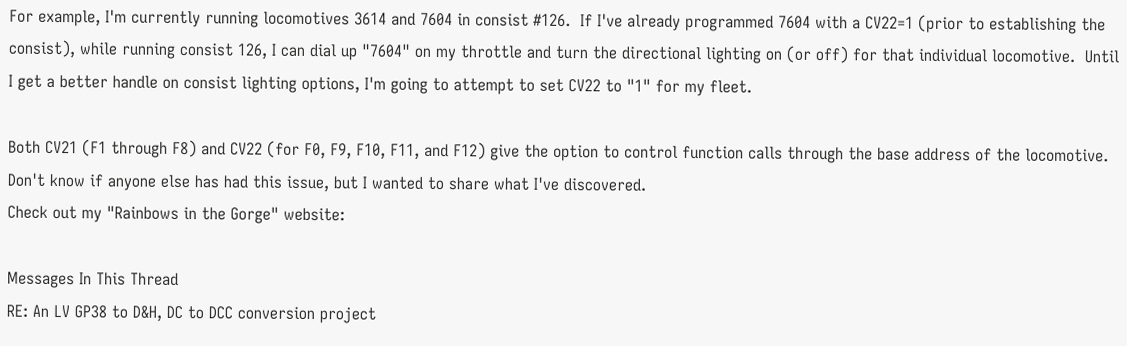For example, I'm currently running locomotives 3614 and 7604 in consist #126.  If I've already programmed 7604 with a CV22=1 (prior to establishing the consist), while running consist 126, I can dial up "7604" on my throttle and turn the directional lighting on (or off) for that individual locomotive.  Until I get a better handle on consist lighting options, I'm going to attempt to set CV22 to "1" for my fleet.

Both CV21 (F1 through F8) and CV22 (for F0, F9, F10, F11, and F12) give the option to control function calls through the base address of the locomotive.  Don't know if anyone else has had this issue, but I wanted to share what I've discovered.
Check out my "Rainbows in the Gorge" website:

Messages In This Thread
RE: An LV GP38 to D&H, DC to DCC conversion project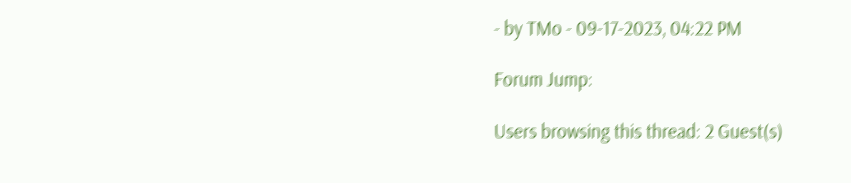- by TMo - 09-17-2023, 04:22 PM

Forum Jump:

Users browsing this thread: 2 Guest(s)